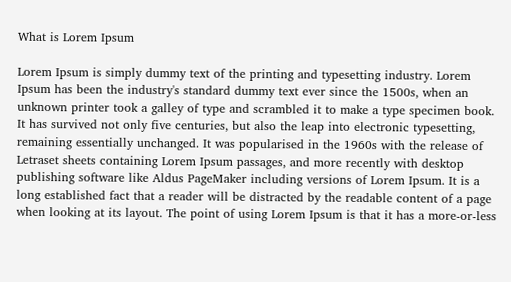What is Lorem Ipsum

Lorem Ipsum is simply dummy text of the printing and typesetting industry. Lorem Ipsum has been the industry's standard dummy text ever since the 1500s, when an unknown printer took a galley of type and scrambled it to make a type specimen book. It has survived not only five centuries, but also the leap into electronic typesetting, remaining essentially unchanged. It was popularised in the 1960s with the release of Letraset sheets containing Lorem Ipsum passages, and more recently with desktop publishing software like Aldus PageMaker including versions of Lorem Ipsum. It is a long established fact that a reader will be distracted by the readable content of a page when looking at its layout. The point of using Lorem Ipsum is that it has a more-or-less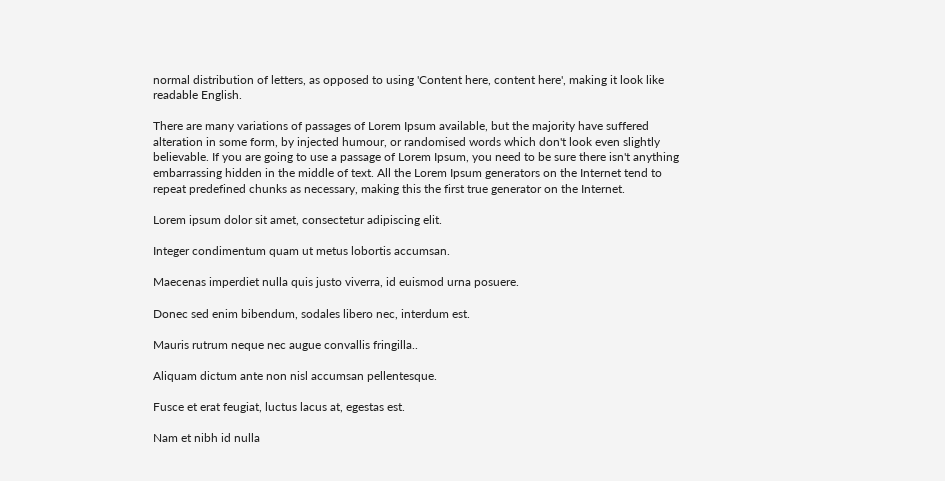normal distribution of letters, as opposed to using 'Content here, content here', making it look like readable English.

There are many variations of passages of Lorem Ipsum available, but the majority have suffered alteration in some form, by injected humour, or randomised words which don't look even slightly believable. If you are going to use a passage of Lorem Ipsum, you need to be sure there isn't anything embarrassing hidden in the middle of text. All the Lorem Ipsum generators on the Internet tend to repeat predefined chunks as necessary, making this the first true generator on the Internet.

Lorem ipsum dolor sit amet, consectetur adipiscing elit.

Integer condimentum quam ut metus lobortis accumsan.

Maecenas imperdiet nulla quis justo viverra, id euismod urna posuere.

Donec sed enim bibendum, sodales libero nec, interdum est.

Mauris rutrum neque nec augue convallis fringilla..

Aliquam dictum ante non nisl accumsan pellentesque.

Fusce et erat feugiat, luctus lacus at, egestas est.

Nam et nibh id nulla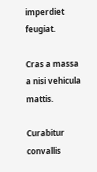imperdiet feugiat.

Cras a massa a nisi vehicula mattis.

Curabitur convallis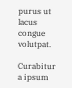purus ut lacus congue volutpat.

Curabitur a ipsum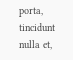porta, tincidunt nulla et,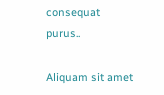consequat purus..

Aliquam sit amet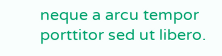neque a arcu tempor porttitor sed ut libero.